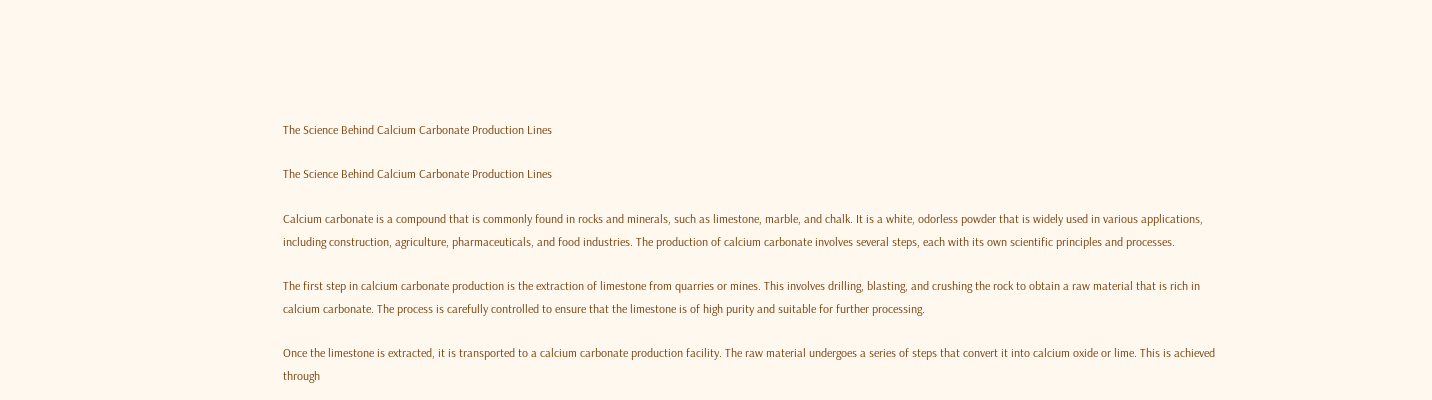The Science Behind Calcium Carbonate Production Lines

The Science Behind Calcium Carbonate Production Lines

Calcium carbonate is a compound that is commonly found in rocks and minerals, such as limestone, marble, and chalk. It is a white, odorless powder that is widely used in various applications, including construction, agriculture, pharmaceuticals, and food industries. The production of calcium carbonate involves several steps, each with its own scientific principles and processes.

The first step in calcium carbonate production is the extraction of limestone from quarries or mines. This involves drilling, blasting, and crushing the rock to obtain a raw material that is rich in calcium carbonate. The process is carefully controlled to ensure that the limestone is of high purity and suitable for further processing.

Once the limestone is extracted, it is transported to a calcium carbonate production facility. The raw material undergoes a series of steps that convert it into calcium oxide or lime. This is achieved through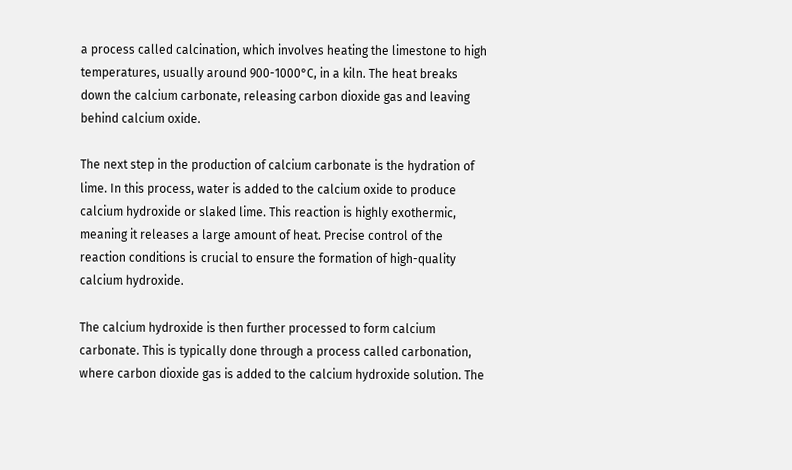a process called calcination, which involves heating the limestone to high temperatures, usually around 900-1000°C, in a kiln. The heat breaks down the calcium carbonate, releasing carbon dioxide gas and leaving behind calcium oxide.

The next step in the production of calcium carbonate is the hydration of lime. In this process, water is added to the calcium oxide to produce calcium hydroxide or slaked lime. This reaction is highly exothermic, meaning it releases a large amount of heat. Precise control of the reaction conditions is crucial to ensure the formation of high-quality calcium hydroxide.

The calcium hydroxide is then further processed to form calcium carbonate. This is typically done through a process called carbonation, where carbon dioxide gas is added to the calcium hydroxide solution. The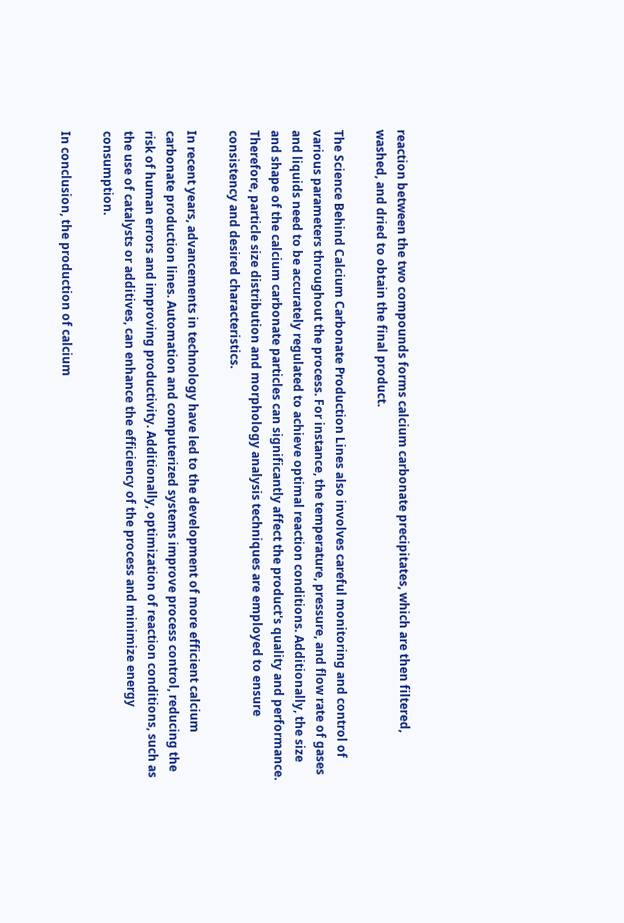reaction between the two compounds forms calcium carbonate precipitates, which are then filtered, washed, and dried to obtain the final product.

The Science Behind Calcium Carbonate Production Lines also involves careful monitoring and control of various parameters throughout the process. For instance, the temperature, pressure, and flow rate of gases and liquids need to be accurately regulated to achieve optimal reaction conditions. Additionally, the size and shape of the calcium carbonate particles can significantly affect the product's quality and performance. Therefore, particle size distribution and morphology analysis techniques are employed to ensure consistency and desired characteristics.

In recent years, advancements in technology have led to the development of more efficient calcium carbonate production lines. Automation and computerized systems improve process control, reducing the risk of human errors and improving productivity. Additionally, optimization of reaction conditions, such as the use of catalysts or additives, can enhance the efficiency of the process and minimize energy consumption.

In conclusion, the production of calcium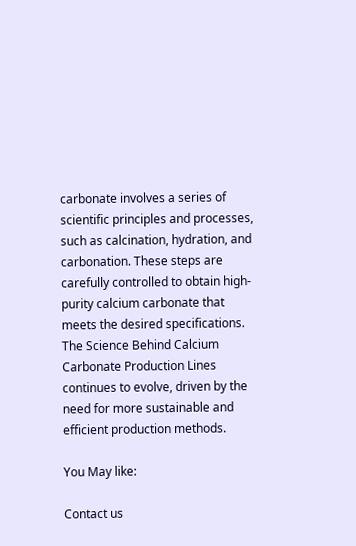carbonate involves a series of scientific principles and processes, such as calcination, hydration, and carbonation. These steps are carefully controlled to obtain high-purity calcium carbonate that meets the desired specifications. The Science Behind Calcium Carbonate Production Lines continues to evolve, driven by the need for more sustainable and efficient production methods.

You May like:

Contact us